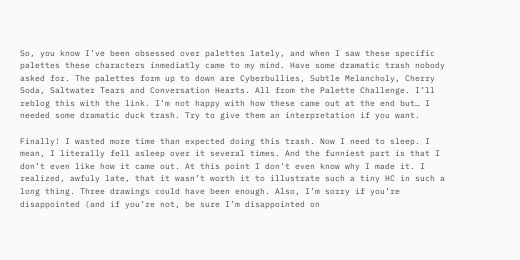So, you know I’ve been obsessed over palettes lately, and when I saw these specific palettes these characters inmediatly came to my mind. Have some dramatic trash nobody asked for. The palettes form up to down are Cyberbullies, Subtle Melancholy, Cherry Soda, Saltwater Tears and Conversation Hearts. All from the Palette Challenge. I’ll reblog this with the link. I’m not happy with how these came out at the end but… I needed some dramatic duck trash. Try to give them an interpretation if you want.

Finally! I wasted more time than expected doing this trash. Now I need to sleep. I mean, I literally fell asleep over it several times. And the funniest part is that I don’t even like how it came out. At this point I don’t even know why I made it. I realized, awfuly late, that it wasn’t worth it to illustrate such a tiny HC in such a long thing. Three drawings could have been enough. Also, I’m sorry if you’re disappointed (and if you’re not, be sure I’m disappointed on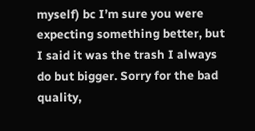myself) bc I’m sure you were expecting something better, but I said it was the trash I always do but bigger. Sorry for the bad quality,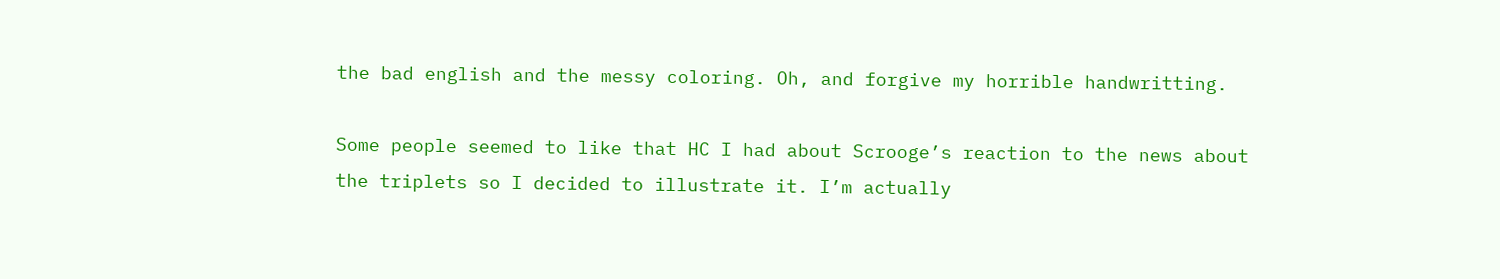the bad english and the messy coloring. Oh, and forgive my horrible handwritting.

Some people seemed to like that HC I had about Scrooge’s reaction to the news about the triplets so I decided to illustrate it. I’m actually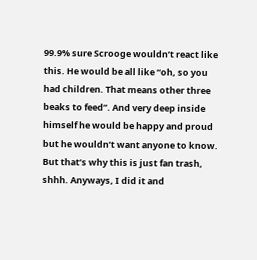99.9% sure Scrooge wouldn’t react like this. He would be all like “oh, so you had children. That means other three beaks to feed”. And very deep inside himself he would be happy and proud but he wouldn’t want anyone to know. But that’s why this is just fan trash, shhh. Anyways, I did it and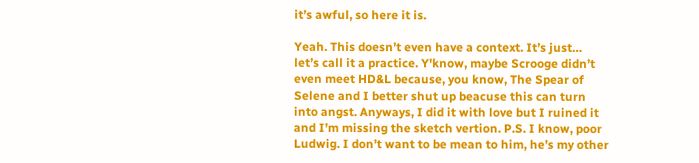it’s awful, so here it is.

Yeah. This doesn’t even have a context. It’s just… let’s call it a practice. Y'know, maybe Scrooge didn’t even meet HD&L because, you know, The Spear of Selene and I better shut up beacuse this can turn into angst. Anyways, I did it with love but I ruined it and I’m missing the sketch vertion. P.S. I know, poor Ludwig. I don’t want to be mean to him, he’s my other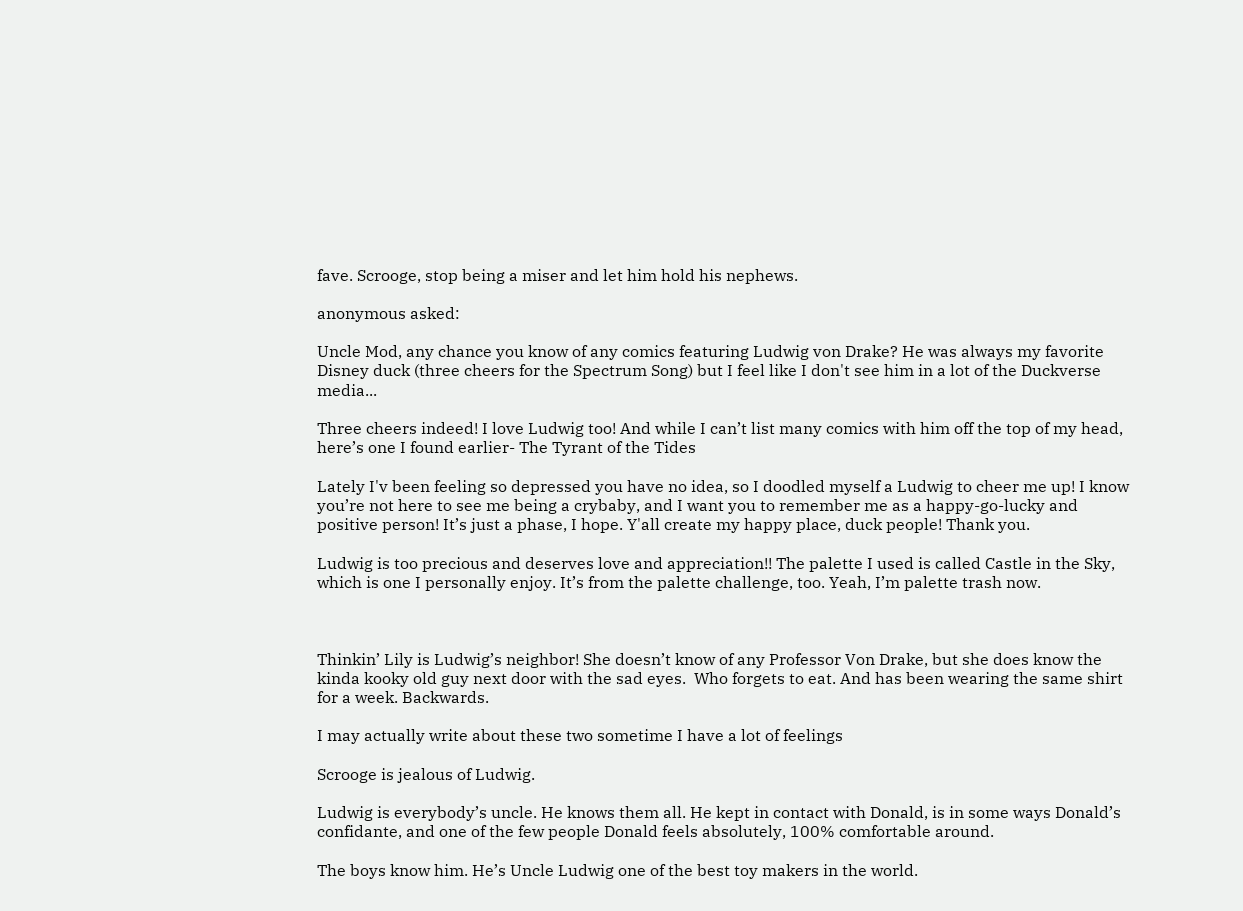fave. Scrooge, stop being a miser and let him hold his nephews.

anonymous asked:

Uncle Mod, any chance you know of any comics featuring Ludwig von Drake? He was always my favorite Disney duck (three cheers for the Spectrum Song) but I feel like I don't see him in a lot of the Duckverse media...

Three cheers indeed! I love Ludwig too! And while I can’t list many comics with him off the top of my head, here’s one I found earlier- The Tyrant of the Tides

Lately I'v been feeling so depressed you have no idea, so I doodled myself a Ludwig to cheer me up! I know you’re not here to see me being a crybaby, and I want you to remember me as a happy-go-lucky and positive person! It’s just a phase, I hope. Y'all create my happy place, duck people! Thank you.

Ludwig is too precious and deserves love and appreciation!! The palette I used is called Castle in the Sky, which is one I personally enjoy. It’s from the palette challenge, too. Yeah, I’m palette trash now.



Thinkin’ Lily is Ludwig’s neighbor! She doesn’t know of any Professor Von Drake, but she does know the kinda kooky old guy next door with the sad eyes.  Who forgets to eat. And has been wearing the same shirt for a week. Backwards.

I may actually write about these two sometime I have a lot of feelings

Scrooge is jealous of Ludwig.

Ludwig is everybody’s uncle. He knows them all. He kept in contact with Donald, is in some ways Donald’s confidante, and one of the few people Donald feels absolutely, 100% comfortable around.

The boys know him. He’s Uncle Ludwig one of the best toy makers in the world.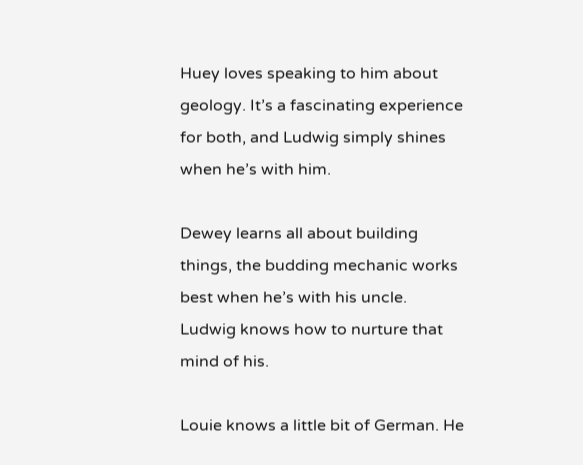Huey loves speaking to him about geology. It’s a fascinating experience for both, and Ludwig simply shines when he’s with him.

Dewey learns all about building things, the budding mechanic works best when he’s with his uncle. Ludwig knows how to nurture that mind of his.

Louie knows a little bit of German. He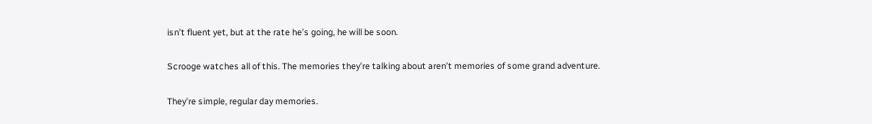isn’t fluent yet, but at the rate he’s going, he will be soon.

Scrooge watches all of this. The memories they’re talking about aren’t memories of some grand adventure.

They’re simple, regular day memories.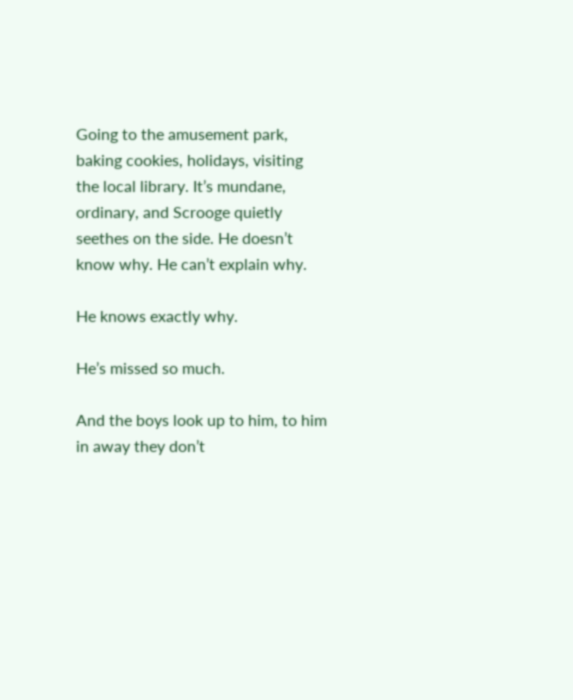Going to the amusement park, baking cookies, holidays, visiting the local library. It’s mundane, ordinary, and Scrooge quietly seethes on the side. He doesn’t know why. He can’t explain why.

He knows exactly why.

He’s missed so much.

And the boys look up to him, to him in away they don’t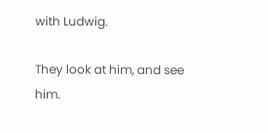with Ludwig.

They look at him, and see him.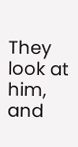They look at him, and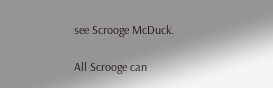see Scrooge McDuck.

All Scrooge can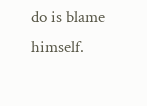do is blame himself.